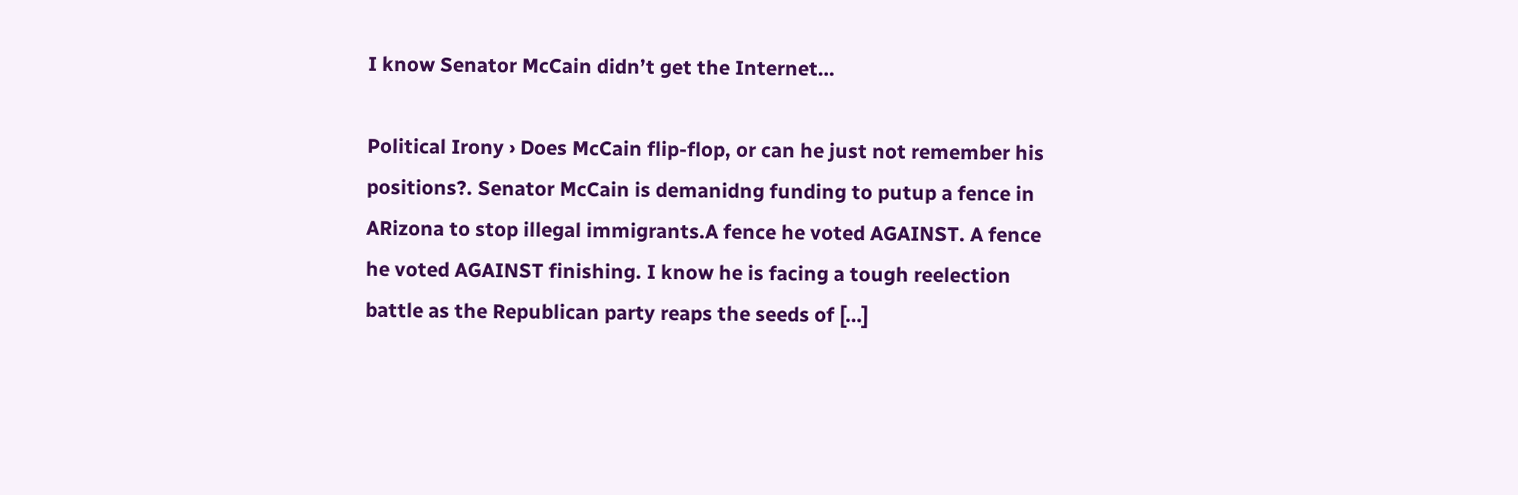I know Senator McCain didn’t get the Internet…

Political Irony › Does McCain flip-flop, or can he just not remember his positions?. Senator McCain is demanidng funding to putup a fence in ARizona to stop illegal immigrants.A fence he voted AGAINST. A fence he voted AGAINST finishing. I know he is facing a tough reelection battle as the Republican party reaps the seeds of […]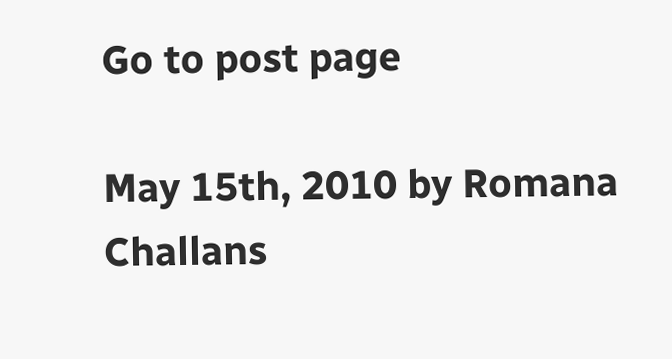Go to post page

May 15th, 2010 by Romana Challans